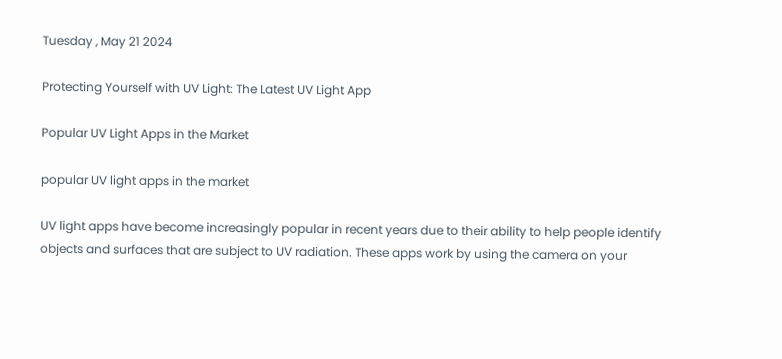Tuesday , May 21 2024

Protecting Yourself with UV Light: The Latest UV Light App

Popular UV Light Apps in the Market

popular UV light apps in the market

UV light apps have become increasingly popular in recent years due to their ability to help people identify objects and surfaces that are subject to UV radiation. These apps work by using the camera on your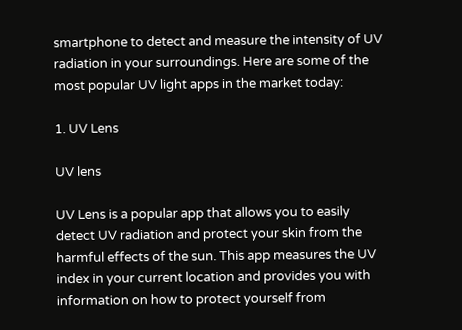smartphone to detect and measure the intensity of UV radiation in your surroundings. Here are some of the most popular UV light apps in the market today:

1. UV Lens

UV lens

UV Lens is a popular app that allows you to easily detect UV radiation and protect your skin from the harmful effects of the sun. This app measures the UV index in your current location and provides you with information on how to protect yourself from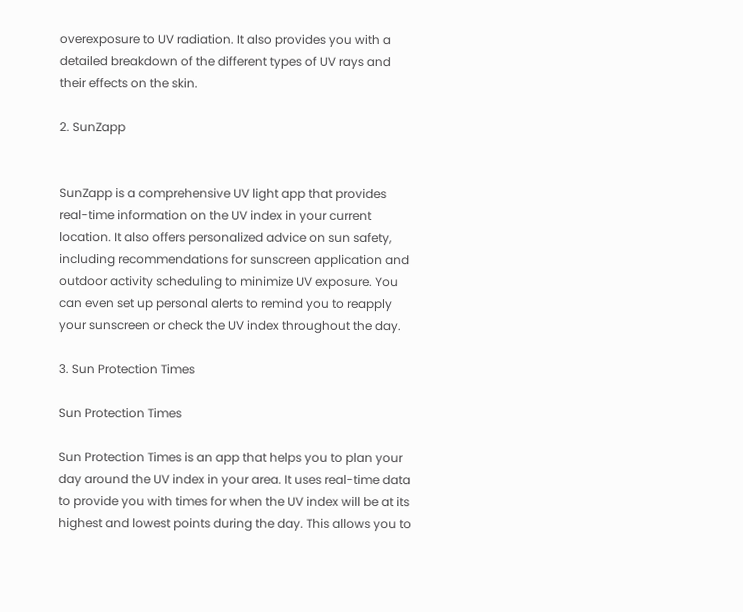overexposure to UV radiation. It also provides you with a detailed breakdown of the different types of UV rays and their effects on the skin.

2. SunZapp


SunZapp is a comprehensive UV light app that provides real-time information on the UV index in your current location. It also offers personalized advice on sun safety, including recommendations for sunscreen application and outdoor activity scheduling to minimize UV exposure. You can even set up personal alerts to remind you to reapply your sunscreen or check the UV index throughout the day.

3. Sun Protection Times

Sun Protection Times

Sun Protection Times is an app that helps you to plan your day around the UV index in your area. It uses real-time data to provide you with times for when the UV index will be at its highest and lowest points during the day. This allows you to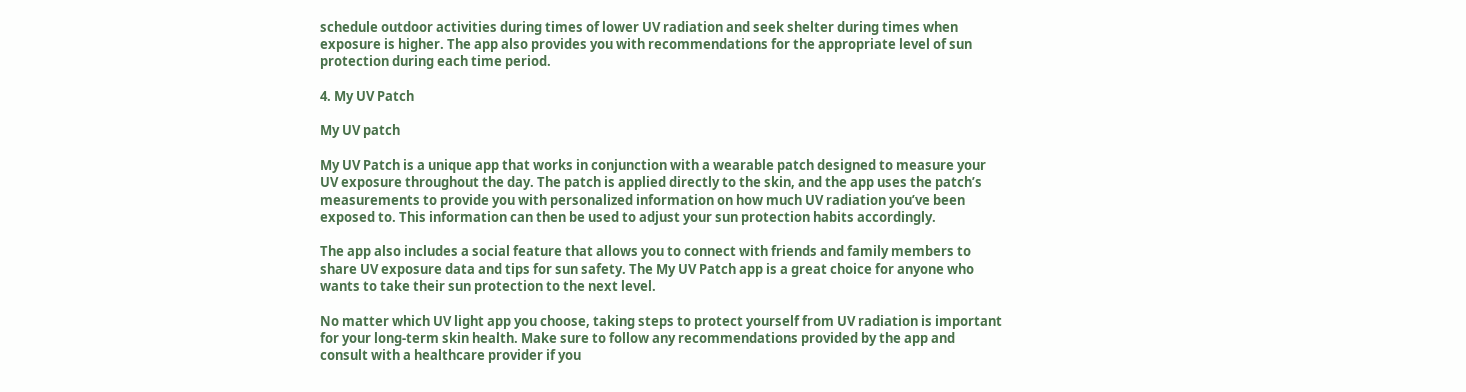schedule outdoor activities during times of lower UV radiation and seek shelter during times when exposure is higher. The app also provides you with recommendations for the appropriate level of sun protection during each time period.

4. My UV Patch

My UV patch

My UV Patch is a unique app that works in conjunction with a wearable patch designed to measure your UV exposure throughout the day. The patch is applied directly to the skin, and the app uses the patch’s measurements to provide you with personalized information on how much UV radiation you’ve been exposed to. This information can then be used to adjust your sun protection habits accordingly.

The app also includes a social feature that allows you to connect with friends and family members to share UV exposure data and tips for sun safety. The My UV Patch app is a great choice for anyone who wants to take their sun protection to the next level.

No matter which UV light app you choose, taking steps to protect yourself from UV radiation is important for your long-term skin health. Make sure to follow any recommendations provided by the app and consult with a healthcare provider if you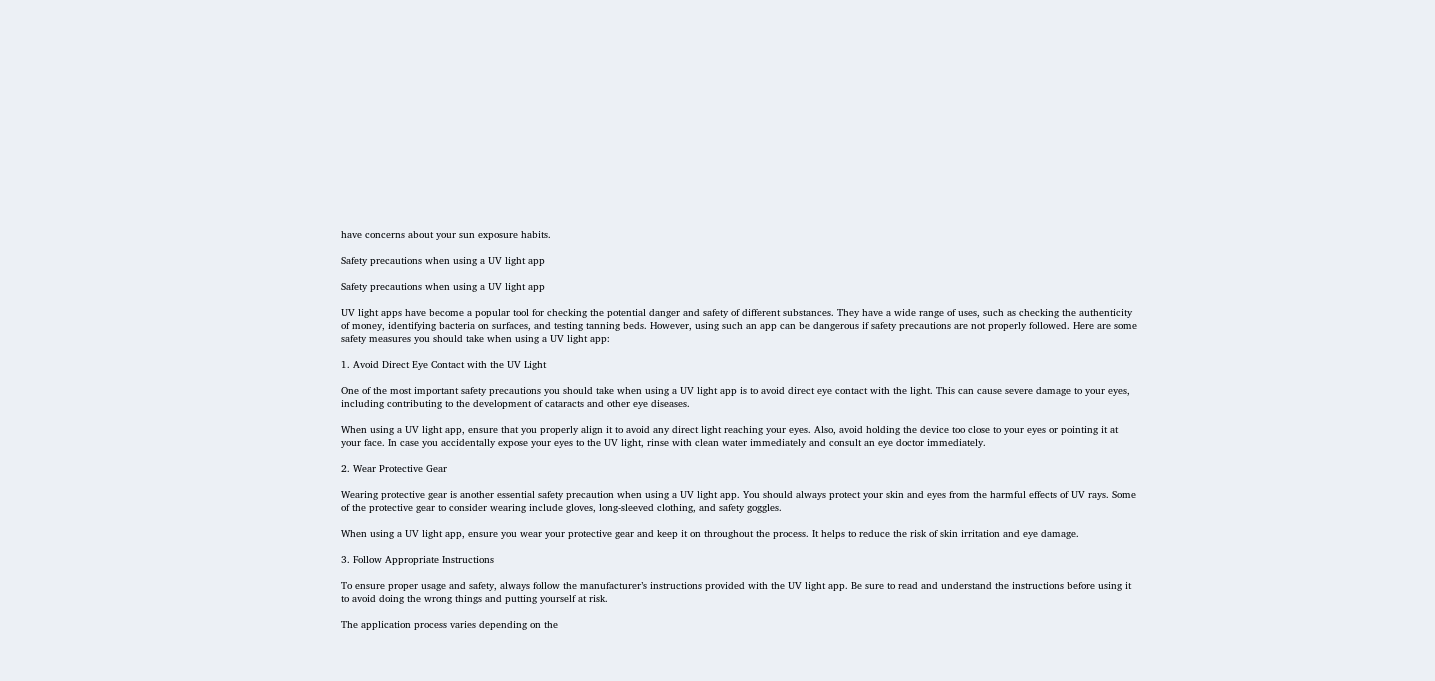have concerns about your sun exposure habits.

Safety precautions when using a UV light app

Safety precautions when using a UV light app

UV light apps have become a popular tool for checking the potential danger and safety of different substances. They have a wide range of uses, such as checking the authenticity of money, identifying bacteria on surfaces, and testing tanning beds. However, using such an app can be dangerous if safety precautions are not properly followed. Here are some safety measures you should take when using a UV light app:

1. Avoid Direct Eye Contact with the UV Light

One of the most important safety precautions you should take when using a UV light app is to avoid direct eye contact with the light. This can cause severe damage to your eyes, including contributing to the development of cataracts and other eye diseases.

When using a UV light app, ensure that you properly align it to avoid any direct light reaching your eyes. Also, avoid holding the device too close to your eyes or pointing it at your face. In case you accidentally expose your eyes to the UV light, rinse with clean water immediately and consult an eye doctor immediately.

2. Wear Protective Gear

Wearing protective gear is another essential safety precaution when using a UV light app. You should always protect your skin and eyes from the harmful effects of UV rays. Some of the protective gear to consider wearing include gloves, long-sleeved clothing, and safety goggles.

When using a UV light app, ensure you wear your protective gear and keep it on throughout the process. It helps to reduce the risk of skin irritation and eye damage.

3. Follow Appropriate Instructions

To ensure proper usage and safety, always follow the manufacturer’s instructions provided with the UV light app. Be sure to read and understand the instructions before using it to avoid doing the wrong things and putting yourself at risk.

The application process varies depending on the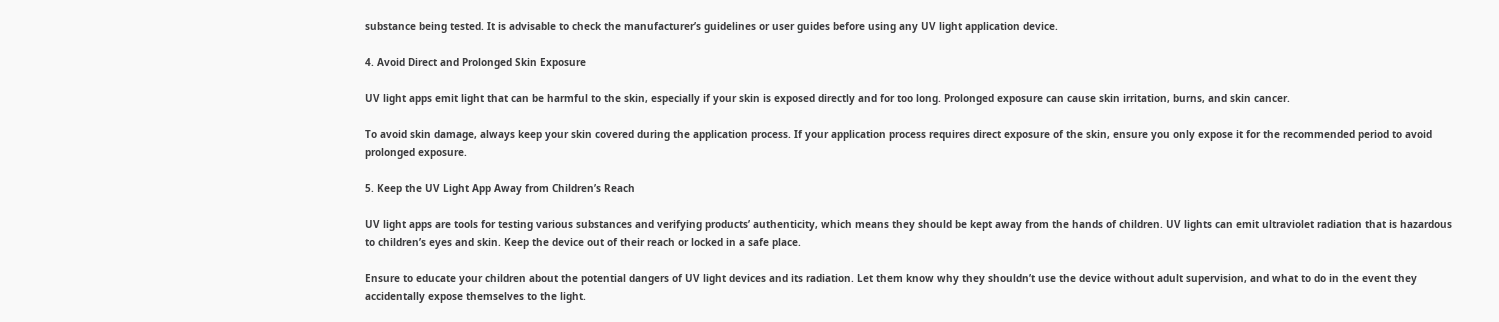substance being tested. It is advisable to check the manufacturer’s guidelines or user guides before using any UV light application device.

4. Avoid Direct and Prolonged Skin Exposure

UV light apps emit light that can be harmful to the skin, especially if your skin is exposed directly and for too long. Prolonged exposure can cause skin irritation, burns, and skin cancer.

To avoid skin damage, always keep your skin covered during the application process. If your application process requires direct exposure of the skin, ensure you only expose it for the recommended period to avoid prolonged exposure.

5. Keep the UV Light App Away from Children’s Reach

UV light apps are tools for testing various substances and verifying products’ authenticity, which means they should be kept away from the hands of children. UV lights can emit ultraviolet radiation that is hazardous to children’s eyes and skin. Keep the device out of their reach or locked in a safe place.

Ensure to educate your children about the potential dangers of UV light devices and its radiation. Let them know why they shouldn’t use the device without adult supervision, and what to do in the event they accidentally expose themselves to the light.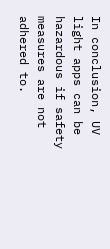In conclusion, UV light apps can be hazardous if safety measures are not adhered to.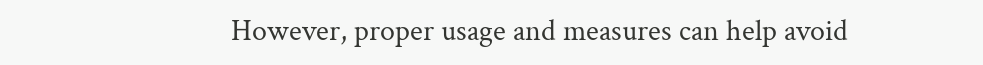However, proper usage and measures can help avoid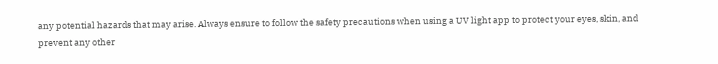any potential hazards that may arise. Always ensure to follow the safety precautions when using a UV light app to protect your eyes, skin, and prevent any other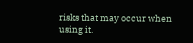risks that may occur when using it.